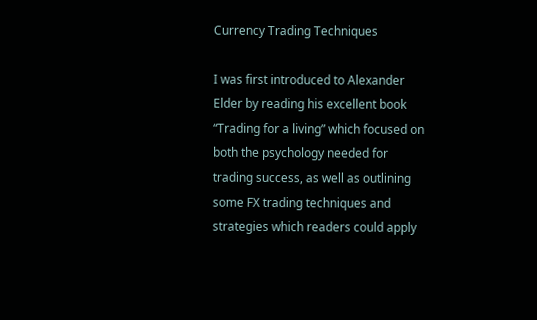Currency Trading Techniques

I was first introduced to Alexander Elder by reading his excellent book “Trading for a living” which focused on both the psychology needed for trading success, as well as outlining some FX trading techniques and strategies which readers could apply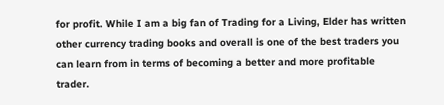for profit. While I am a big fan of Trading for a Living, Elder has written other currency trading books and overall is one of the best traders you can learn from in terms of becoming a better and more profitable trader.